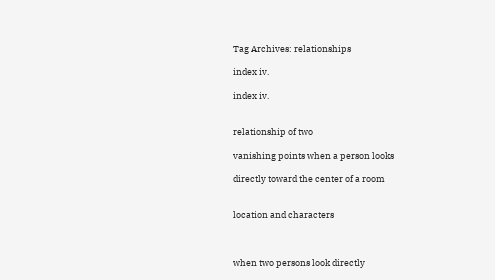Tag Archives: relationships

index iv.

index iv.


relationship of two

vanishing points when a person looks

directly toward the center of a room


location and characters



when two persons look directly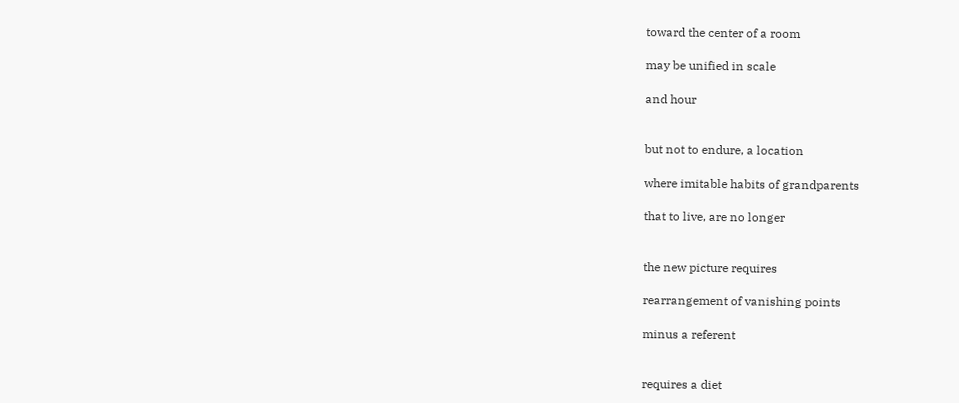toward the center of a room

may be unified in scale

and hour


but not to endure, a location

where imitable habits of grandparents

that to live, are no longer


the new picture requires

rearrangement of vanishing points

minus a referent


requires a diet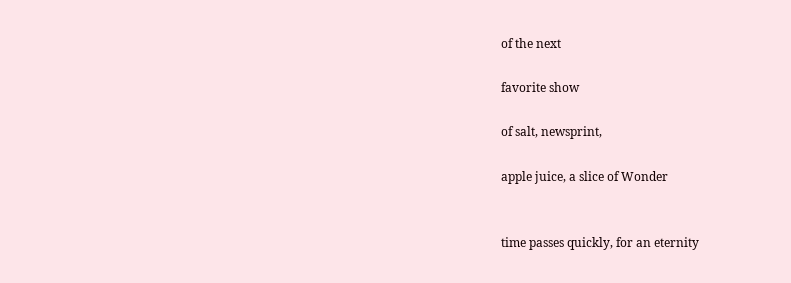of the next

favorite show

of salt, newsprint,

apple juice, a slice of Wonder


time passes quickly, for an eternity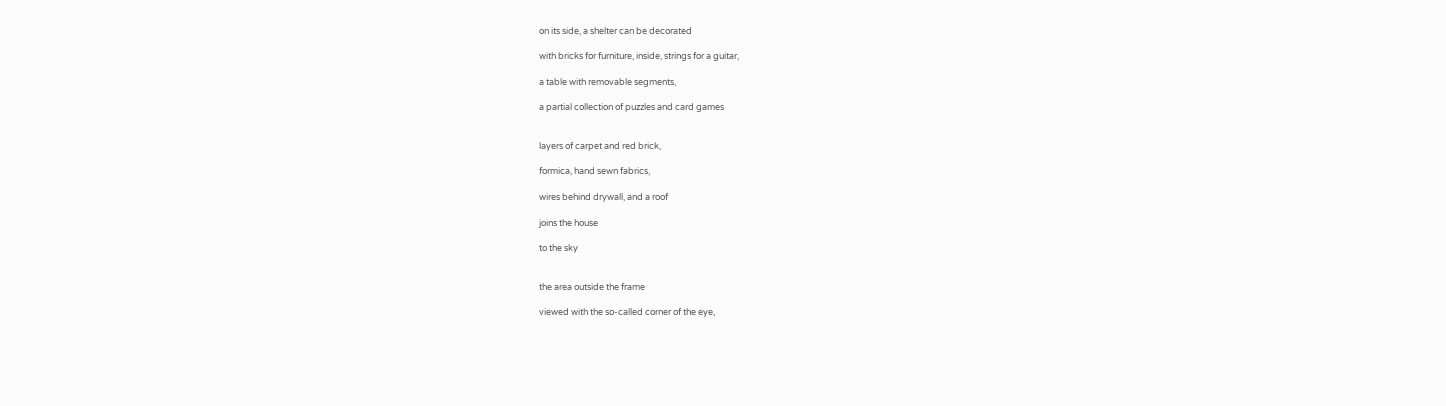on its side, a shelter can be decorated

with bricks for furniture, inside, strings for a guitar,

a table with removable segments,

a partial collection of puzzles and card games


layers of carpet and red brick,

formica, hand sewn fabrics,

wires behind drywall, and a roof

joins the house

to the sky


the area outside the frame

viewed with the so-called corner of the eye,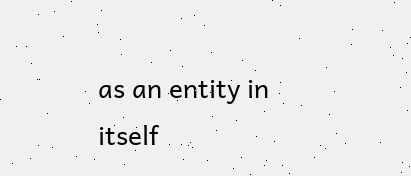as an entity in itself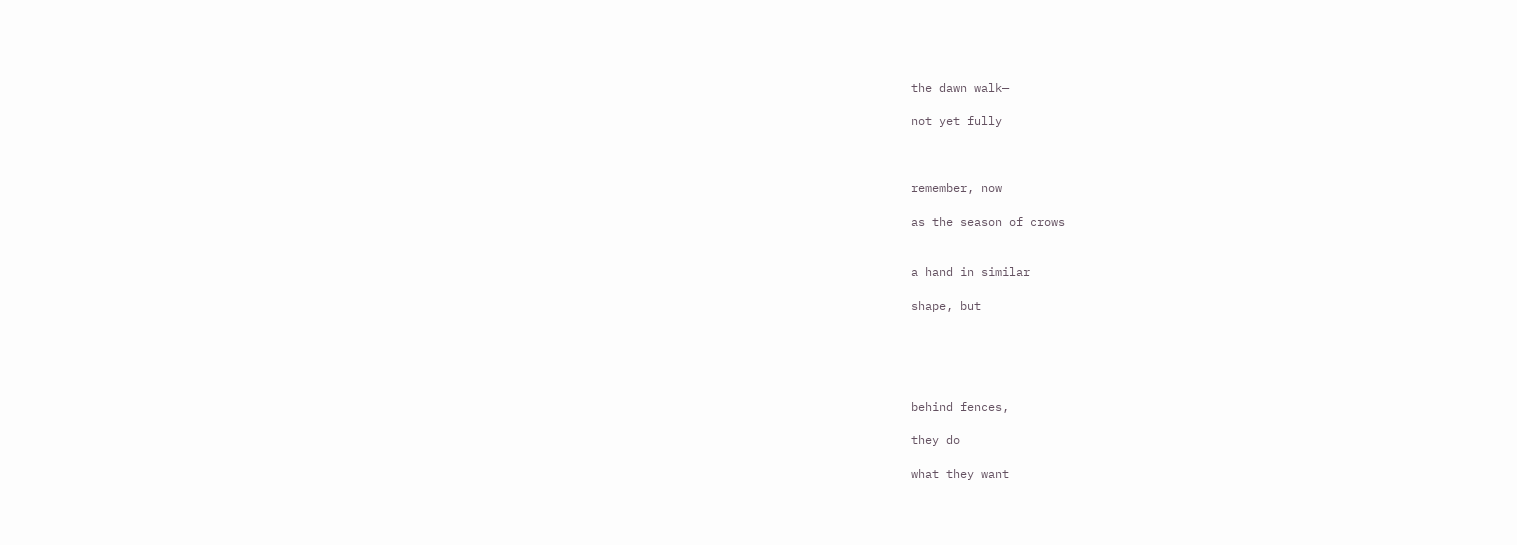the dawn walk—

not yet fully



remember, now

as the season of crows


a hand in similar

shape, but





behind fences,

they do

what they want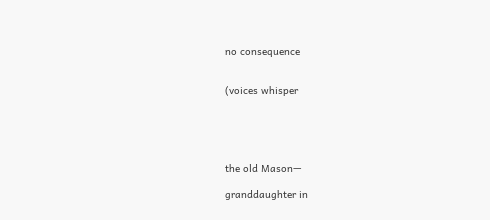no consequence


(voices whisper





the old Mason—

granddaughter in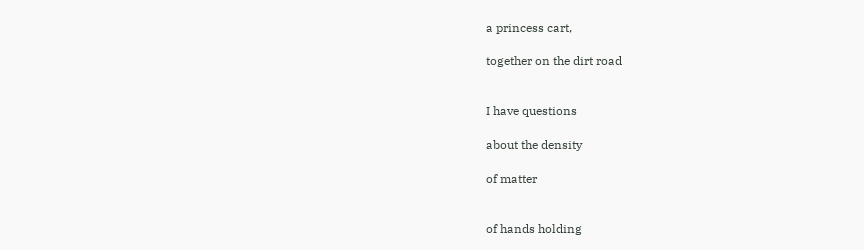a princess cart,

together on the dirt road


I have questions

about the density

of matter


of hands holding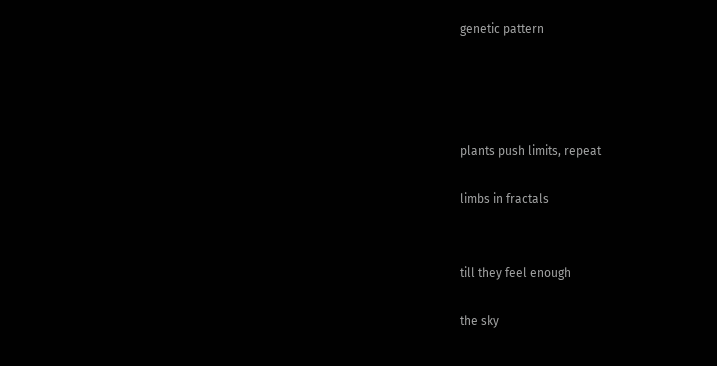genetic pattern




plants push limits, repeat

limbs in fractals


till they feel enough

the sky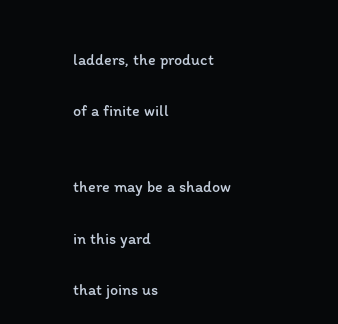ladders, the product

of a finite will


there may be a shadow

in this yard

that joins us